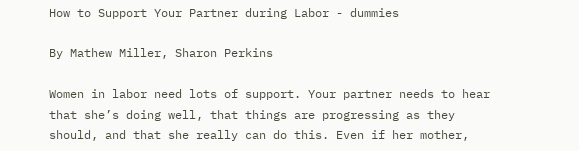How to Support Your Partner during Labor - dummies

By Mathew Miller, Sharon Perkins

Women in labor need lots of support. Your partner needs to hear that she’s doing well, that things are progressing as they should, and that she really can do this. Even if her mother,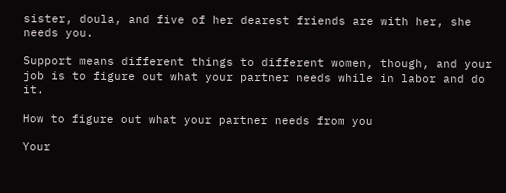sister, doula, and five of her dearest friends are with her, she needs you.

Support means different things to different women, though, and your job is to figure out what your partner needs while in labor and do it.

How to figure out what your partner needs from you

Your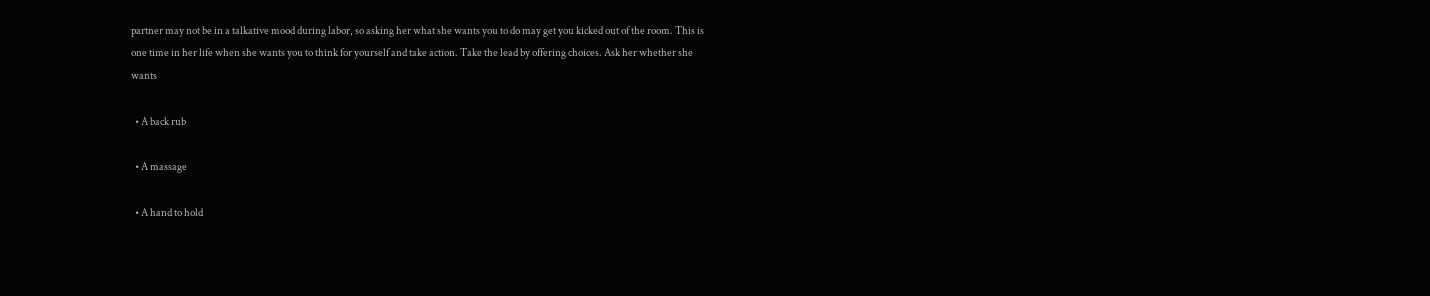partner may not be in a talkative mood during labor, so asking her what she wants you to do may get you kicked out of the room. This is one time in her life when she wants you to think for yourself and take action. Take the lead by offering choices. Ask her whether she wants

  • A back rub

  • A massage

  • A hand to hold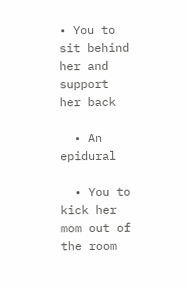• You to sit behind her and support her back

  • An epidural

  • You to kick her mom out of the room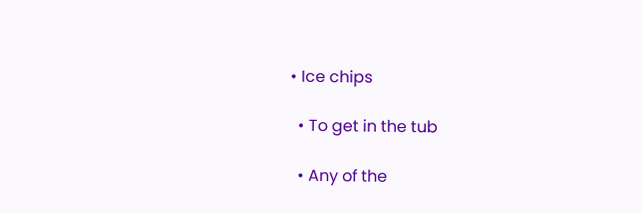• Ice chips

  • To get in the tub

  • Any of the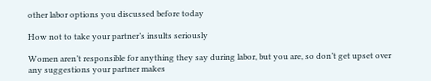other labor options you discussed before today

How not to take your partner’s insults seriously

Women aren’t responsible for anything they say during labor, but you are, so don’t get upset over any suggestions your partner makes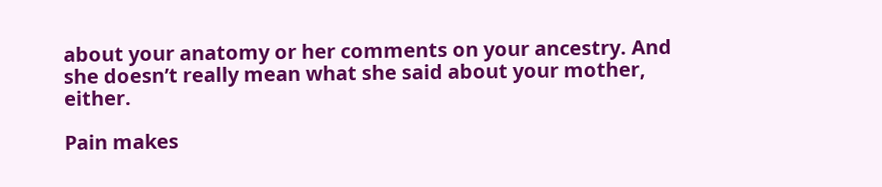about your anatomy or her comments on your ancestry. And she doesn’t really mean what she said about your mother, either.

Pain makes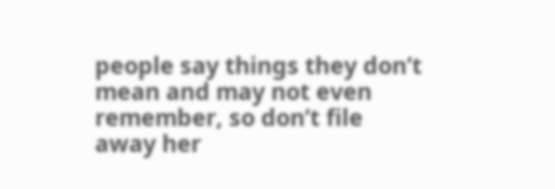people say things they don’t mean and may not even remember, so don’t file away her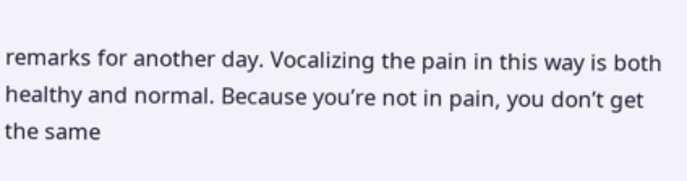remarks for another day. Vocalizing the pain in this way is both healthy and normal. Because you’re not in pain, you don’t get the same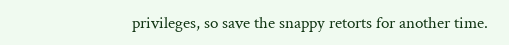privileges, so save the snappy retorts for another time.